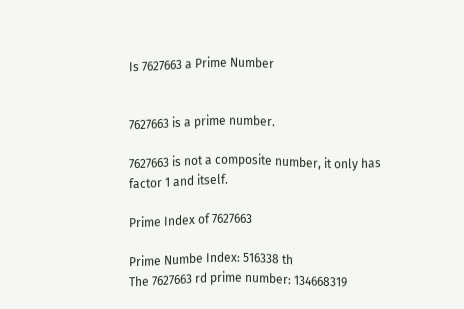Is 7627663 a Prime Number


7627663 is a prime number.

7627663 is not a composite number, it only has factor 1 and itself.

Prime Index of 7627663

Prime Numbe Index: 516338 th
The 7627663 rd prime number: 134668319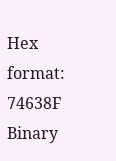Hex format: 74638F
Binary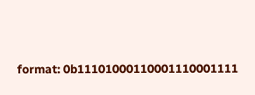format: 0b11101000110001110001111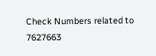Check Numbers related to 7627663